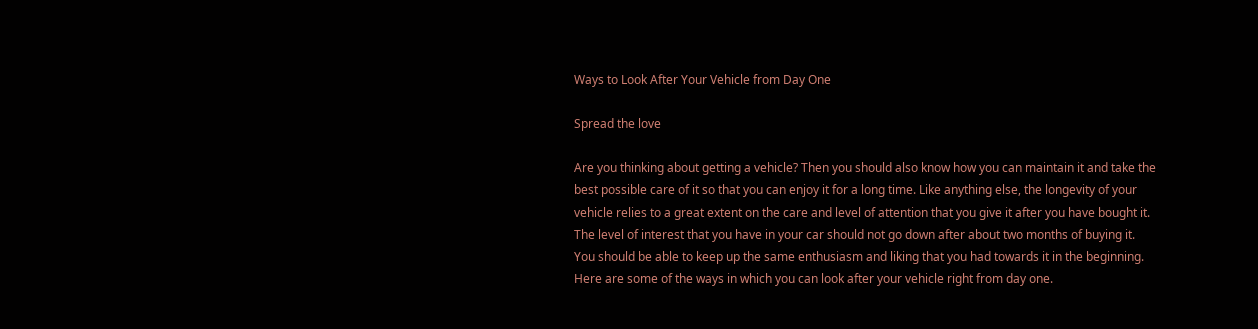Ways to Look After Your Vehicle from Day One

Spread the love

Are you thinking about getting a vehicle? Then you should also know how you can maintain it and take the best possible care of it so that you can enjoy it for a long time. Like anything else, the longevity of your vehicle relies to a great extent on the care and level of attention that you give it after you have bought it. The level of interest that you have in your car should not go down after about two months of buying it. You should be able to keep up the same enthusiasm and liking that you had towards it in the beginning. Here are some of the ways in which you can look after your vehicle right from day one.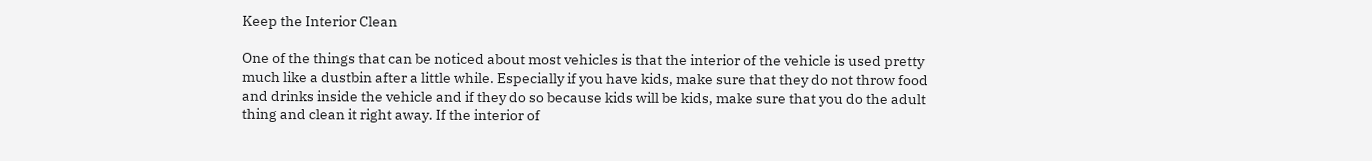Keep the Interior Clean

One of the things that can be noticed about most vehicles is that the interior of the vehicle is used pretty much like a dustbin after a little while. Especially if you have kids, make sure that they do not throw food and drinks inside the vehicle and if they do so because kids will be kids, make sure that you do the adult thing and clean it right away. If the interior of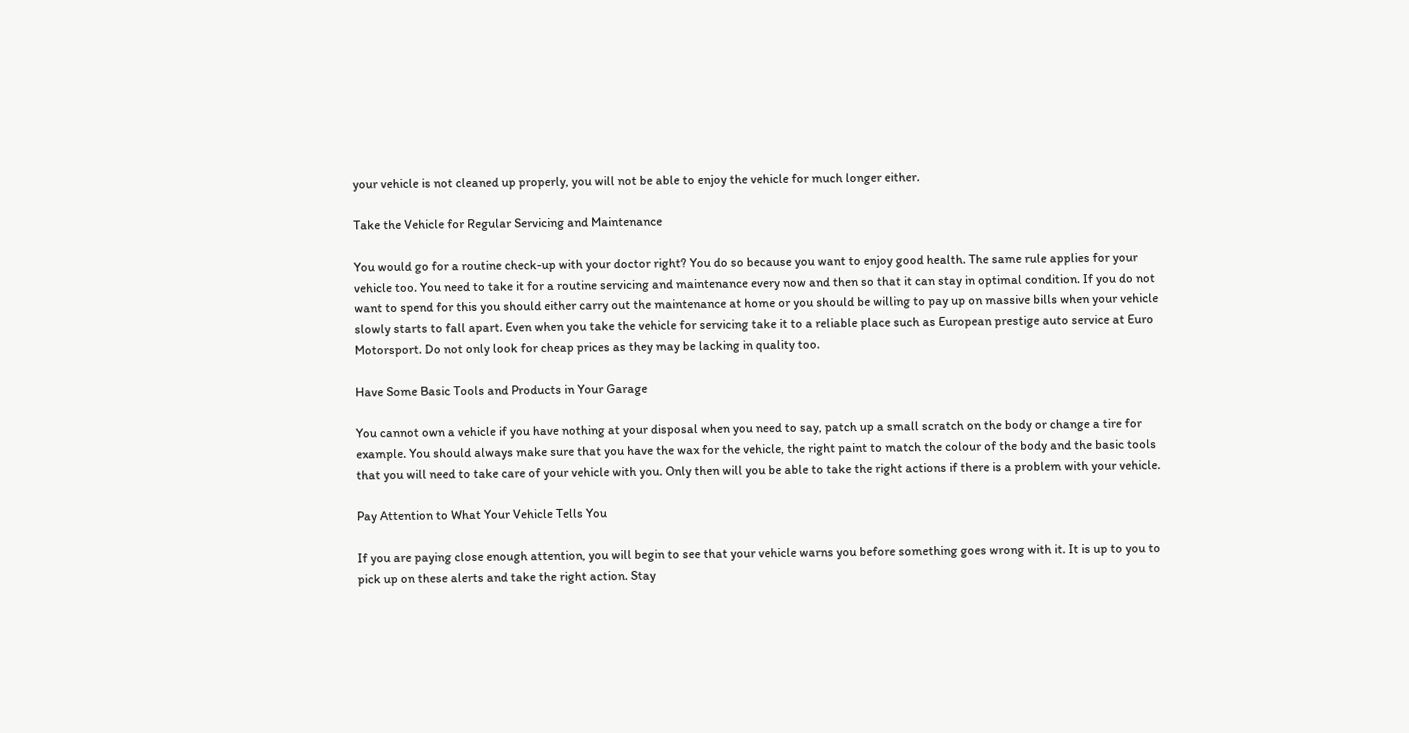your vehicle is not cleaned up properly, you will not be able to enjoy the vehicle for much longer either.

Take the Vehicle for Regular Servicing and Maintenance

You would go for a routine check-up with your doctor right? You do so because you want to enjoy good health. The same rule applies for your vehicle too. You need to take it for a routine servicing and maintenance every now and then so that it can stay in optimal condition. If you do not want to spend for this you should either carry out the maintenance at home or you should be willing to pay up on massive bills when your vehicle slowly starts to fall apart. Even when you take the vehicle for servicing take it to a reliable place such as European prestige auto service at Euro Motorsport. Do not only look for cheap prices as they may be lacking in quality too.

Have Some Basic Tools and Products in Your Garage

You cannot own a vehicle if you have nothing at your disposal when you need to say, patch up a small scratch on the body or change a tire for example. You should always make sure that you have the wax for the vehicle, the right paint to match the colour of the body and the basic tools that you will need to take care of your vehicle with you. Only then will you be able to take the right actions if there is a problem with your vehicle.

Pay Attention to What Your Vehicle Tells You

If you are paying close enough attention, you will begin to see that your vehicle warns you before something goes wrong with it. It is up to you to pick up on these alerts and take the right action. Stay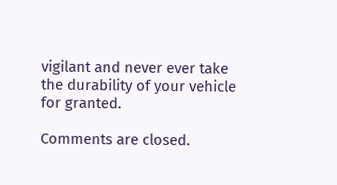vigilant and never ever take the durability of your vehicle for granted.

Comments are closed.